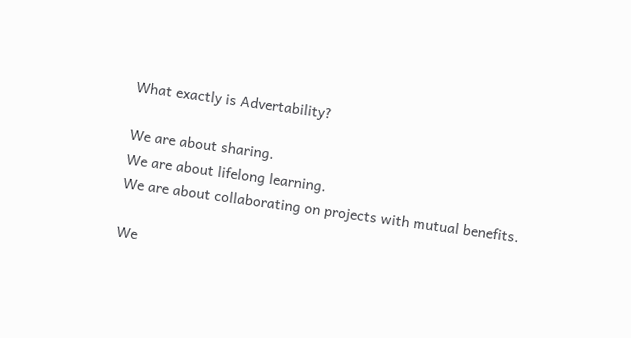What exactly is Advertability?

We are about sharing.
We are about lifelong learning.
We are about collaborating on projects with mutual benefits.

We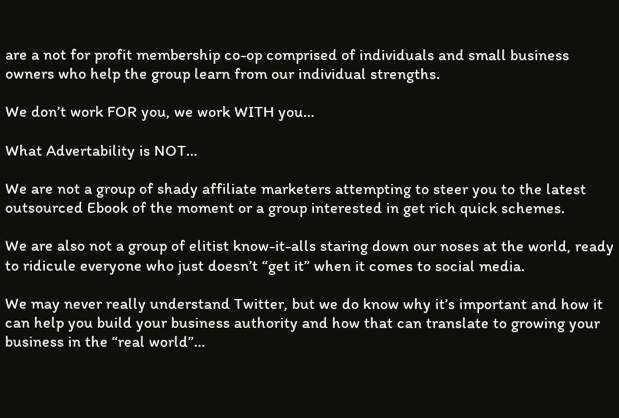are a not for profit membership co-op comprised of individuals and small business owners who help the group learn from our individual strengths.

We don’t work FOR you, we work WITH you…

What Advertability is NOT…

We are not a group of shady affiliate marketers attempting to steer you to the latest outsourced Ebook of the moment or a group interested in get rich quick schemes.

We are also not a group of elitist know-it-alls staring down our noses at the world, ready to ridicule everyone who just doesn’t “get it” when it comes to social media.

We may never really understand Twitter, but we do know why it’s important and how it can help you build your business authority and how that can translate to growing your business in the “real world”…